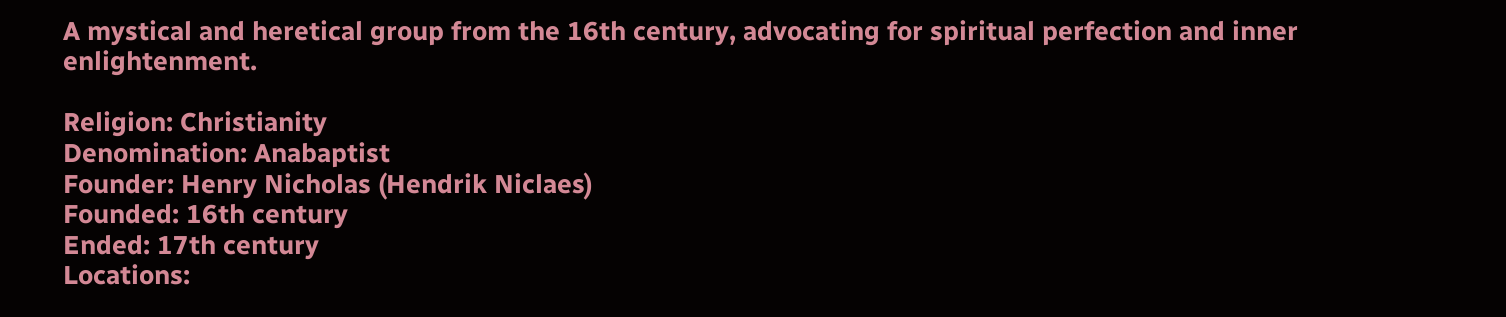A mystical and heretical group from the 16th century, advocating for spiritual perfection and inner enlightenment.

Religion: Christianity
Denomination: Anabaptist
Founder: Henry Nicholas (Hendrik Niclaes)
Founded: 16th century
Ended: 17th century
Locations: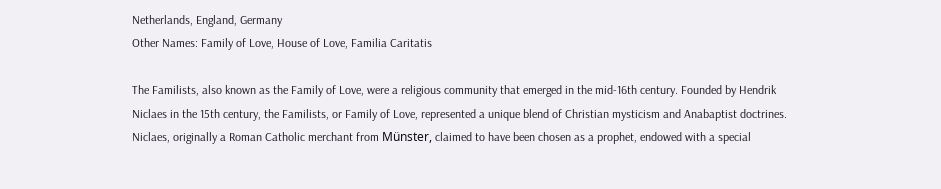Netherlands, England, Germany
Other Names: Family of Love, House of Love, Familia Caritatis

The Familists, also known as the Family of Love, were a religious community that emerged in the mid-16th century. Founded by Hendrik Niclaes in the 15th century, the Familists, or Family of Love, represented a unique blend of Christian mysticism and Anabaptist doctrines. Niclaes, originally a Roman Catholic merchant from Münster, claimed to have been chosen as a prophet, endowed with a special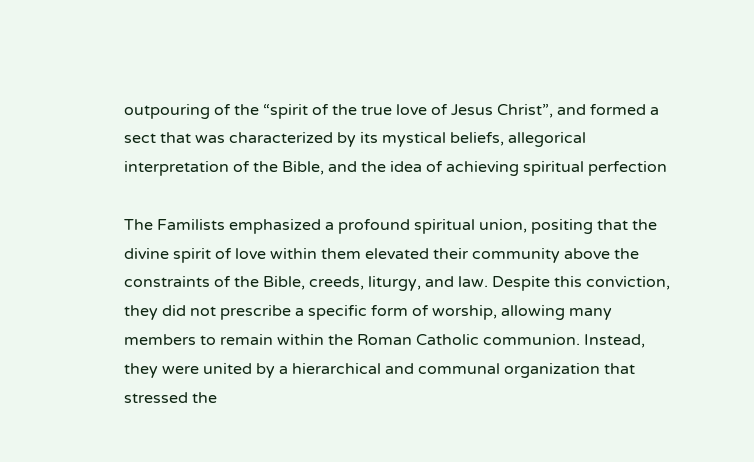outpouring of the “spirit of the true love of Jesus Christ”, and formed a sect that was characterized by its mystical beliefs, allegorical interpretation of the Bible, and the idea of achieving spiritual perfection

The Familists emphasized a profound spiritual union, positing that the divine spirit of love within them elevated their community above the constraints of the Bible, creeds, liturgy, and law. Despite this conviction, they did not prescribe a specific form of worship, allowing many members to remain within the Roman Catholic communion. Instead, they were united by a hierarchical and communal organization that stressed the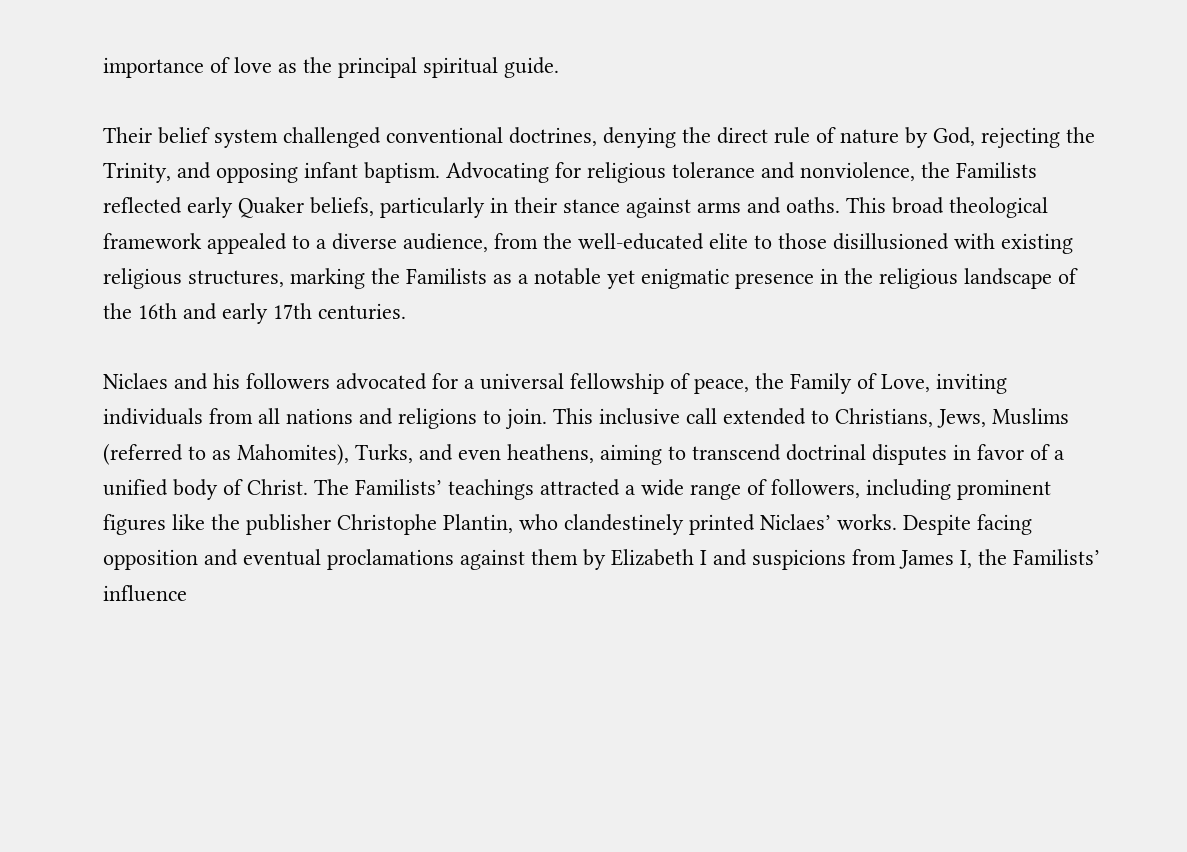importance of love as the principal spiritual guide.

Their belief system challenged conventional doctrines, denying the direct rule of nature by God, rejecting the Trinity, and opposing infant baptism. Advocating for religious tolerance and nonviolence, the Familists reflected early Quaker beliefs, particularly in their stance against arms and oaths. This broad theological framework appealed to a diverse audience, from the well-educated elite to those disillusioned with existing religious structures, marking the Familists as a notable yet enigmatic presence in the religious landscape of the 16th and early 17th centuries.

Niclaes and his followers advocated for a universal fellowship of peace, the Family of Love, inviting individuals from all nations and religions to join. This inclusive call extended to Christians, Jews, Muslims (referred to as Mahomites), Turks, and even heathens, aiming to transcend doctrinal disputes in favor of a unified body of Christ. The Familists’ teachings attracted a wide range of followers, including prominent figures like the publisher Christophe Plantin, who clandestinely printed Niclaes’ works. Despite facing opposition and eventual proclamations against them by Elizabeth I and suspicions from James I, the Familists’ influence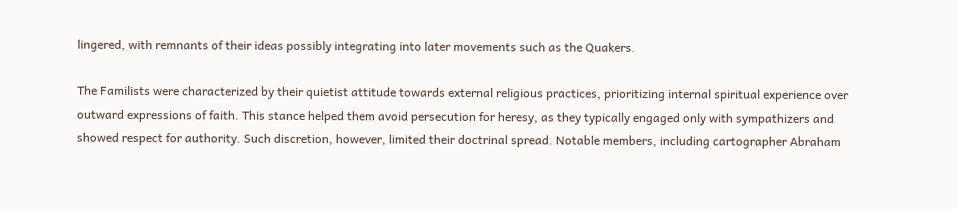lingered, with remnants of their ideas possibly integrating into later movements such as the Quakers.

The Familists were characterized by their quietist attitude towards external religious practices, prioritizing internal spiritual experience over outward expressions of faith. This stance helped them avoid persecution for heresy, as they typically engaged only with sympathizers and showed respect for authority. Such discretion, however, limited their doctrinal spread. Notable members, including cartographer Abraham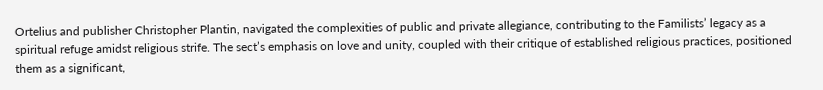Ortelius and publisher Christopher Plantin, navigated the complexities of public and private allegiance, contributing to the Familists’ legacy as a spiritual refuge amidst religious strife. The sect’s emphasis on love and unity, coupled with their critique of established religious practices, positioned them as a significant,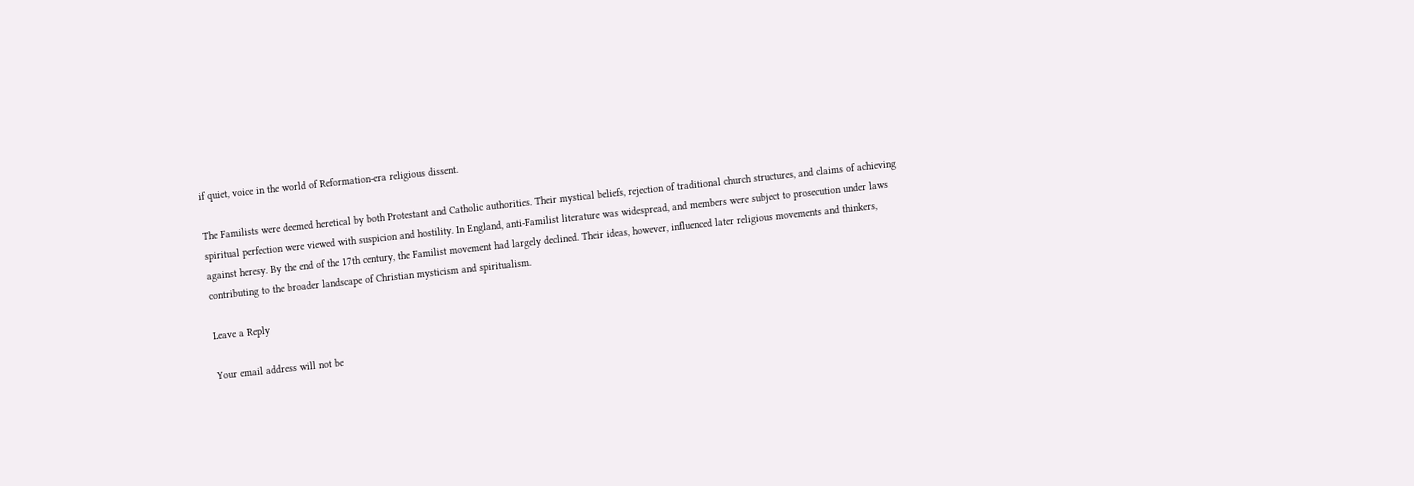if quiet, voice in the world of Reformation-era religious dissent.

The Familists were deemed heretical by both Protestant and Catholic authorities. Their mystical beliefs, rejection of traditional church structures, and claims of achieving spiritual perfection were viewed with suspicion and hostility. In England, anti-Familist literature was widespread, and members were subject to prosecution under laws against heresy. By the end of the 17th century, the Familist movement had largely declined. Their ideas, however, influenced later religious movements and thinkers, contributing to the broader landscape of Christian mysticism and spiritualism.

Leave a Reply

Your email address will not be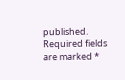published. Required fields are marked *